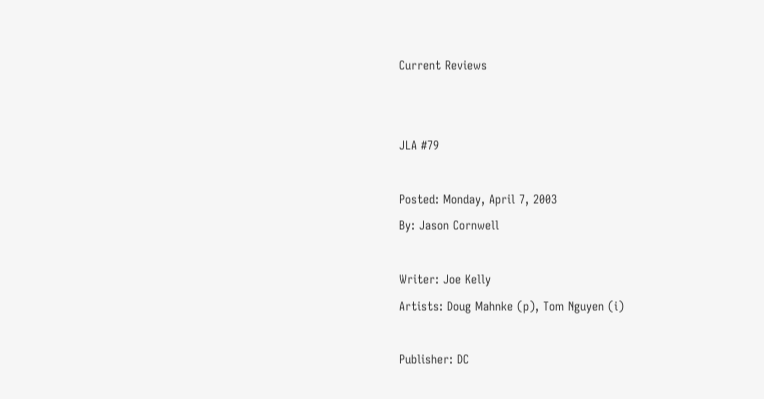Current Reviews


JLA #79

Posted: Monday, April 7, 2003
By: Jason Cornwell

Writer: Joe Kelly
Artists: Doug Mahnke (p), Tom Nguyen (i)

Publisher: DC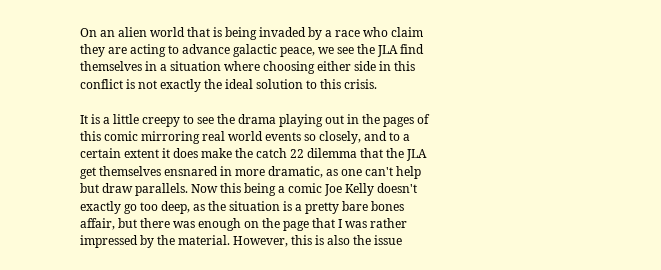On an alien world that is being invaded by a race who claim they are acting to advance galactic peace, we see the JLA find themselves in a situation where choosing either side in this conflict is not exactly the ideal solution to this crisis.

It is a little creepy to see the drama playing out in the pages of this comic mirroring real world events so closely, and to a certain extent it does make the catch 22 dilemma that the JLA get themselves ensnared in more dramatic, as one can't help but draw parallels. Now this being a comic Joe Kelly doesn't exactly go too deep, as the situation is a pretty bare bones affair, but there was enough on the page that I was rather impressed by the material. However, this is also the issue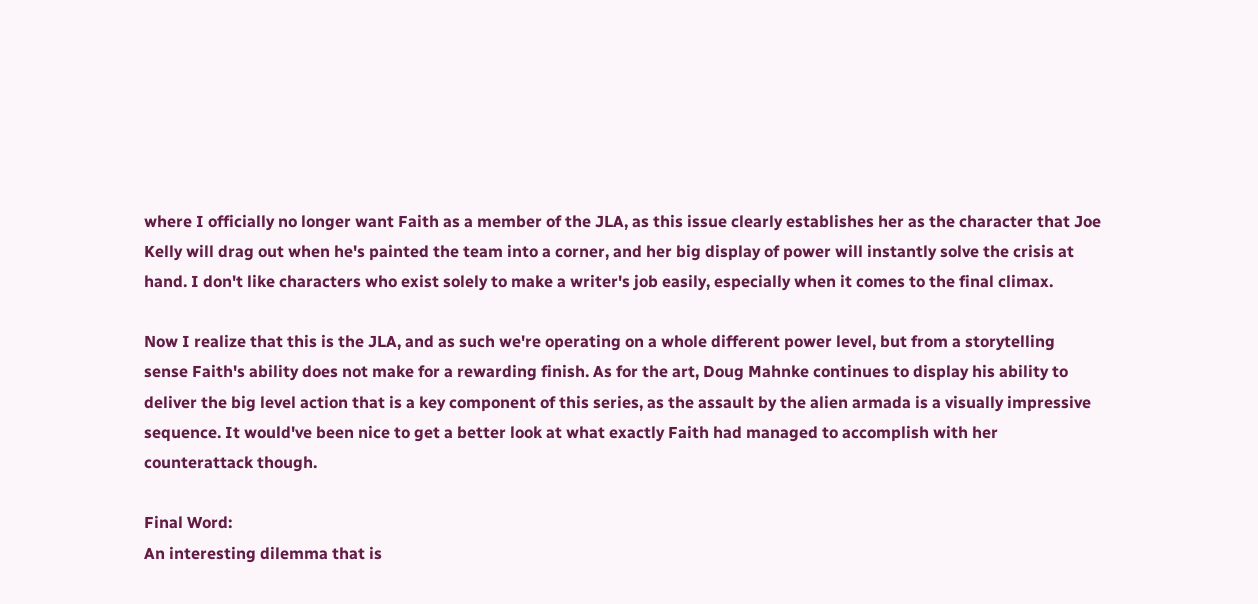where I officially no longer want Faith as a member of the JLA, as this issue clearly establishes her as the character that Joe Kelly will drag out when he's painted the team into a corner, and her big display of power will instantly solve the crisis at hand. I don't like characters who exist solely to make a writer's job easily, especially when it comes to the final climax.

Now I realize that this is the JLA, and as such we're operating on a whole different power level, but from a storytelling sense Faith's ability does not make for a rewarding finish. As for the art, Doug Mahnke continues to display his ability to deliver the big level action that is a key component of this series, as the assault by the alien armada is a visually impressive sequence. It would've been nice to get a better look at what exactly Faith had managed to accomplish with her counterattack though.

Final Word:
An interesting dilemma that is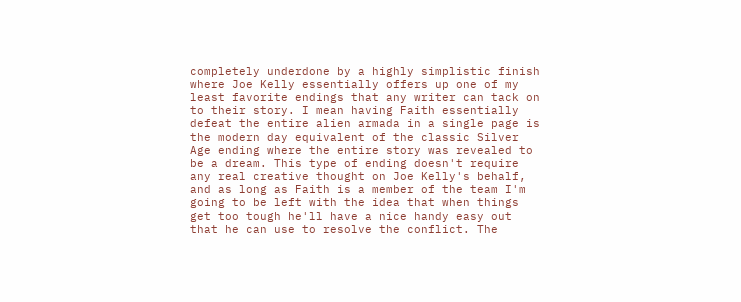completely underdone by a highly simplistic finish where Joe Kelly essentially offers up one of my least favorite endings that any writer can tack on to their story. I mean having Faith essentially defeat the entire alien armada in a single page is the modern day equivalent of the classic Silver Age ending where the entire story was revealed to be a dream. This type of ending doesn't require any real creative thought on Joe Kelly's behalf, and as long as Faith is a member of the team I'm going to be left with the idea that when things get too tough he'll have a nice handy easy out that he can use to resolve the conflict. The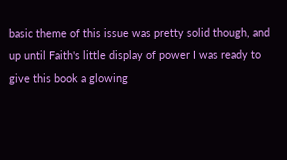basic theme of this issue was pretty solid though, and up until Faith's little display of power I was ready to give this book a glowing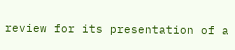review for its presentation of a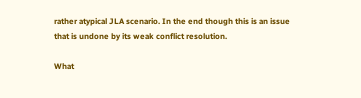rather atypical JLA scenario. In the end though this is an issue that is undone by its weak conflict resolution.

What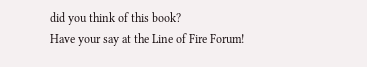did you think of this book?
Have your say at the Line of Fire Forum!